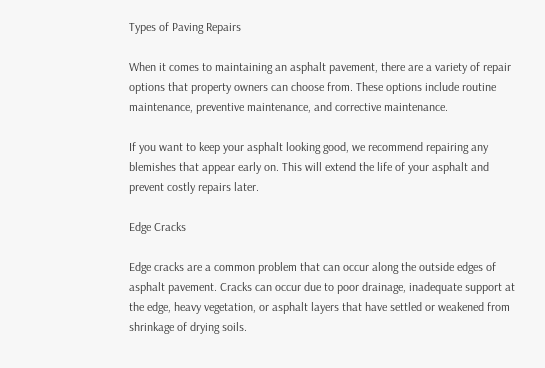Types of Paving Repairs

When it comes to maintaining an asphalt pavement, there are a variety of repair options that property owners can choose from. These options include routine maintenance, preventive maintenance, and corrective maintenance.

If you want to keep your asphalt looking good, we recommend repairing any blemishes that appear early on. This will extend the life of your asphalt and prevent costly repairs later.

Edge Cracks

Edge cracks are a common problem that can occur along the outside edges of asphalt pavement. Cracks can occur due to poor drainage, inadequate support at the edge, heavy vegetation, or asphalt layers that have settled or weakened from shrinkage of drying soils.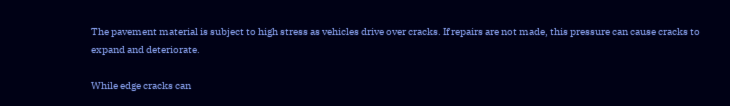The pavement material is subject to high stress as vehicles drive over cracks. If repairs are not made, this pressure can cause cracks to expand and deteriorate.

While edge cracks can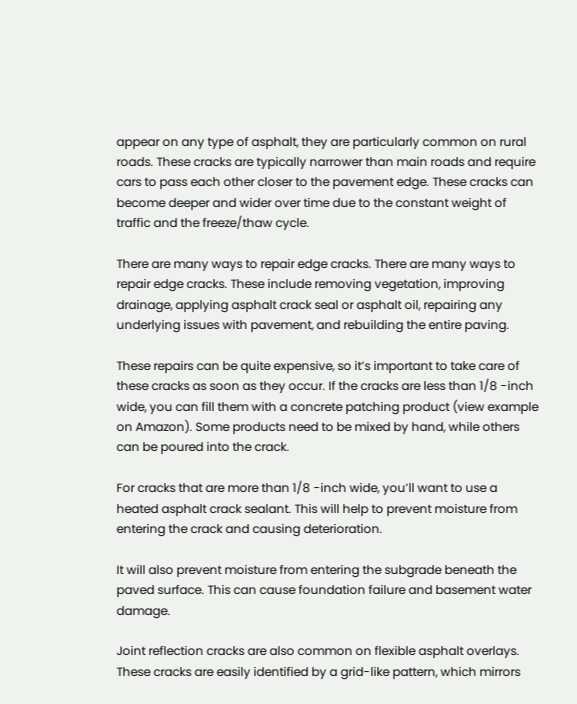appear on any type of asphalt, they are particularly common on rural roads. These cracks are typically narrower than main roads and require cars to pass each other closer to the pavement edge. These cracks can become deeper and wider over time due to the constant weight of traffic and the freeze/thaw cycle.

There are many ways to repair edge cracks. There are many ways to repair edge cracks. These include removing vegetation, improving drainage, applying asphalt crack seal or asphalt oil, repairing any underlying issues with pavement, and rebuilding the entire paving.

These repairs can be quite expensive, so it’s important to take care of these cracks as soon as they occur. If the cracks are less than 1/8 -inch wide, you can fill them with a concrete patching product (view example on Amazon). Some products need to be mixed by hand, while others can be poured into the crack.

For cracks that are more than 1/8 -inch wide, you’ll want to use a heated asphalt crack sealant. This will help to prevent moisture from entering the crack and causing deterioration.

It will also prevent moisture from entering the subgrade beneath the paved surface. This can cause foundation failure and basement water damage.

Joint reflection cracks are also common on flexible asphalt overlays. These cracks are easily identified by a grid-like pattern, which mirrors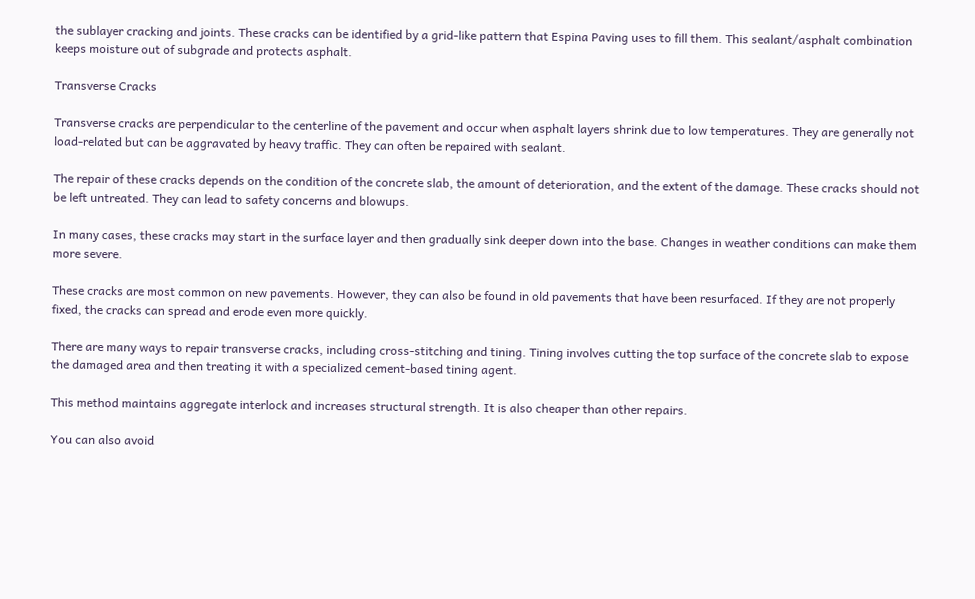the sublayer cracking and joints. These cracks can be identified by a grid-like pattern that Espina Paving uses to fill them. This sealant/asphalt combination keeps moisture out of subgrade and protects asphalt.

Transverse Cracks

Transverse cracks are perpendicular to the centerline of the pavement and occur when asphalt layers shrink due to low temperatures. They are generally not load-related but can be aggravated by heavy traffic. They can often be repaired with sealant.

The repair of these cracks depends on the condition of the concrete slab, the amount of deterioration, and the extent of the damage. These cracks should not be left untreated. They can lead to safety concerns and blowups.

In many cases, these cracks may start in the surface layer and then gradually sink deeper down into the base. Changes in weather conditions can make them more severe.

These cracks are most common on new pavements. However, they can also be found in old pavements that have been resurfaced. If they are not properly fixed, the cracks can spread and erode even more quickly.

There are many ways to repair transverse cracks, including cross-stitching and tining. Tining involves cutting the top surface of the concrete slab to expose the damaged area and then treating it with a specialized cement-based tining agent.

This method maintains aggregate interlock and increases structural strength. It is also cheaper than other repairs.

You can also avoid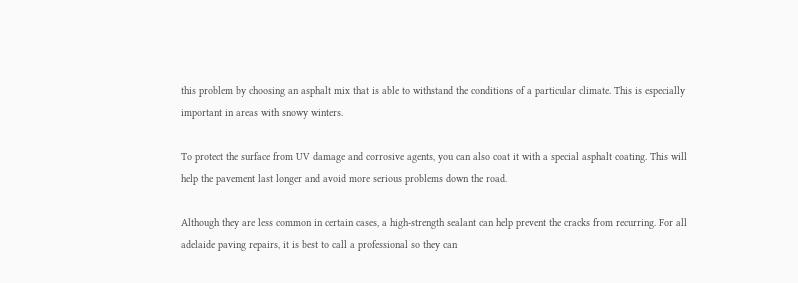this problem by choosing an asphalt mix that is able to withstand the conditions of a particular climate. This is especially important in areas with snowy winters.

To protect the surface from UV damage and corrosive agents, you can also coat it with a special asphalt coating. This will help the pavement last longer and avoid more serious problems down the road.

Although they are less common in certain cases, a high-strength sealant can help prevent the cracks from recurring. For all adelaide paving repairs, it is best to call a professional so they can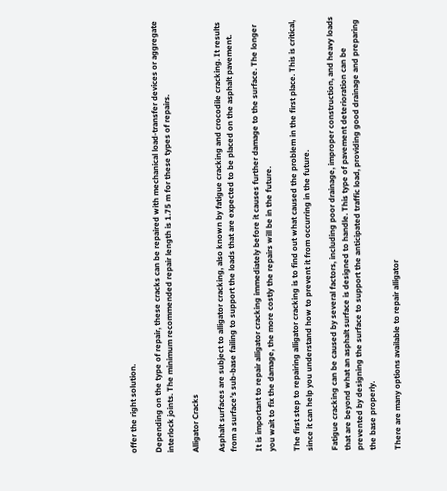offer the right solution.

Depending on the type of repair, these cracks can be repaired with mechanical load-transfer devices or aggregate interlock joints. The minimum recommended repair length is 1.75 m for these types of repairs.

Alligator Cracks

Asphalt surfaces are subject to alligator cracking, also known by fatigue cracking and crocodile cracking. It results from a surface’s sub-base failing to support the loads that are expected to be placed on the asphalt pavement.

It is important to repair alligator cracking immediately before it causes further damage to the surface. The longer you wait to fix the damage, the more costly the repairs will be in the future.

The first step to repairing alligator cracking is to find out what caused the problem in the first place. This is critical, since it can help you understand how to prevent it from occurring in the future.

Fatigue cracking can be caused by several factors, including poor drainage, improper construction, and heavy loads that are beyond what an asphalt surface is designed to handle. This type of pavement deterioration can be prevented by designing the surface to support the anticipated traffic load, providing good drainage and preparing the base properly.

There are many options available to repair alligator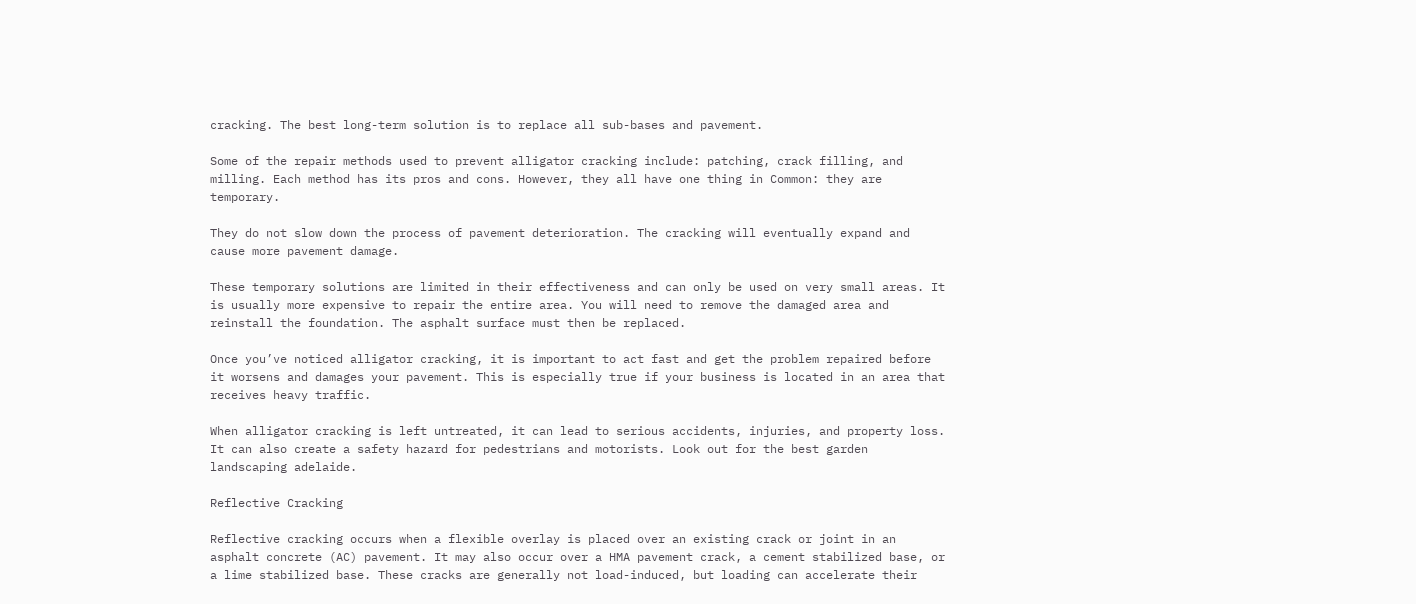cracking. The best long-term solution is to replace all sub-bases and pavement.

Some of the repair methods used to prevent alligator cracking include: patching, crack filling, and milling. Each method has its pros and cons. However, they all have one thing in Common: they are temporary.

They do not slow down the process of pavement deterioration. The cracking will eventually expand and cause more pavement damage.

These temporary solutions are limited in their effectiveness and can only be used on very small areas. It is usually more expensive to repair the entire area. You will need to remove the damaged area and reinstall the foundation. The asphalt surface must then be replaced.

Once you’ve noticed alligator cracking, it is important to act fast and get the problem repaired before it worsens and damages your pavement. This is especially true if your business is located in an area that receives heavy traffic.

When alligator cracking is left untreated, it can lead to serious accidents, injuries, and property loss. It can also create a safety hazard for pedestrians and motorists. Look out for the best garden landscaping adelaide.

Reflective Cracking

Reflective cracking occurs when a flexible overlay is placed over an existing crack or joint in an asphalt concrete (AC) pavement. It may also occur over a HMA pavement crack, a cement stabilized base, or a lime stabilized base. These cracks are generally not load-induced, but loading can accelerate their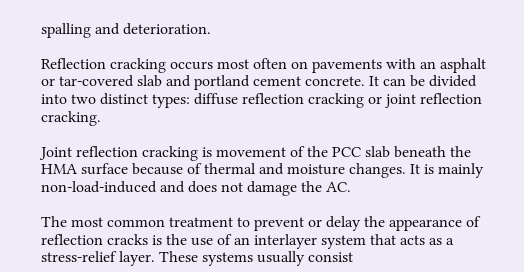spalling and deterioration.

Reflection cracking occurs most often on pavements with an asphalt or tar-covered slab and portland cement concrete. It can be divided into two distinct types: diffuse reflection cracking or joint reflection cracking.

Joint reflection cracking is movement of the PCC slab beneath the HMA surface because of thermal and moisture changes. It is mainly non-load-induced and does not damage the AC.

The most common treatment to prevent or delay the appearance of reflection cracks is the use of an interlayer system that acts as a stress-relief layer. These systems usually consist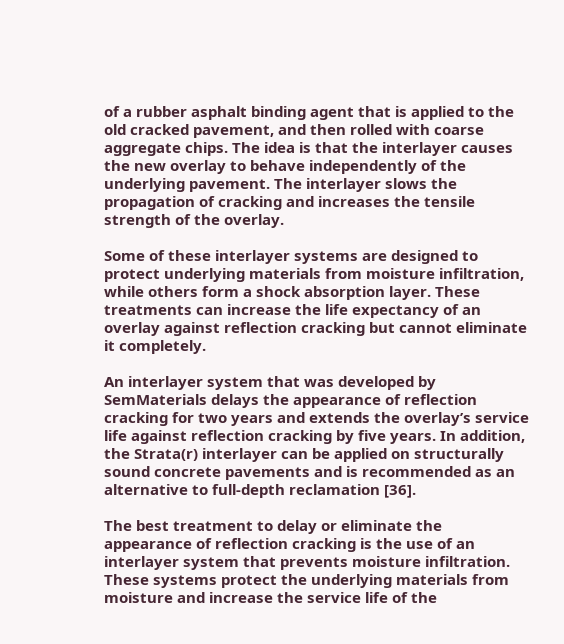of a rubber asphalt binding agent that is applied to the old cracked pavement, and then rolled with coarse aggregate chips. The idea is that the interlayer causes the new overlay to behave independently of the underlying pavement. The interlayer slows the propagation of cracking and increases the tensile strength of the overlay.

Some of these interlayer systems are designed to protect underlying materials from moisture infiltration, while others form a shock absorption layer. These treatments can increase the life expectancy of an overlay against reflection cracking but cannot eliminate it completely.

An interlayer system that was developed by SemMaterials delays the appearance of reflection cracking for two years and extends the overlay’s service life against reflection cracking by five years. In addition, the Strata(r) interlayer can be applied on structurally sound concrete pavements and is recommended as an alternative to full-depth reclamation [36].

The best treatment to delay or eliminate the appearance of reflection cracking is the use of an interlayer system that prevents moisture infiltration. These systems protect the underlying materials from moisture and increase the service life of the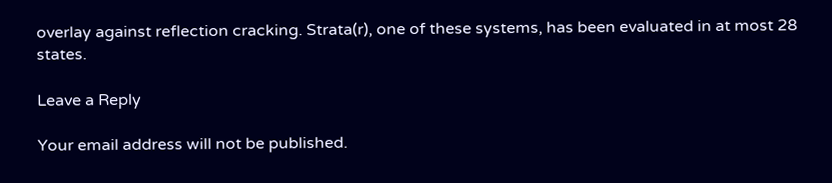overlay against reflection cracking. Strata(r), one of these systems, has been evaluated in at most 28 states.

Leave a Reply

Your email address will not be published.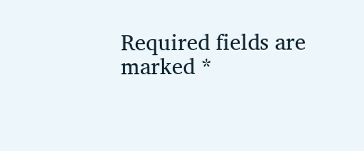Required fields are marked *